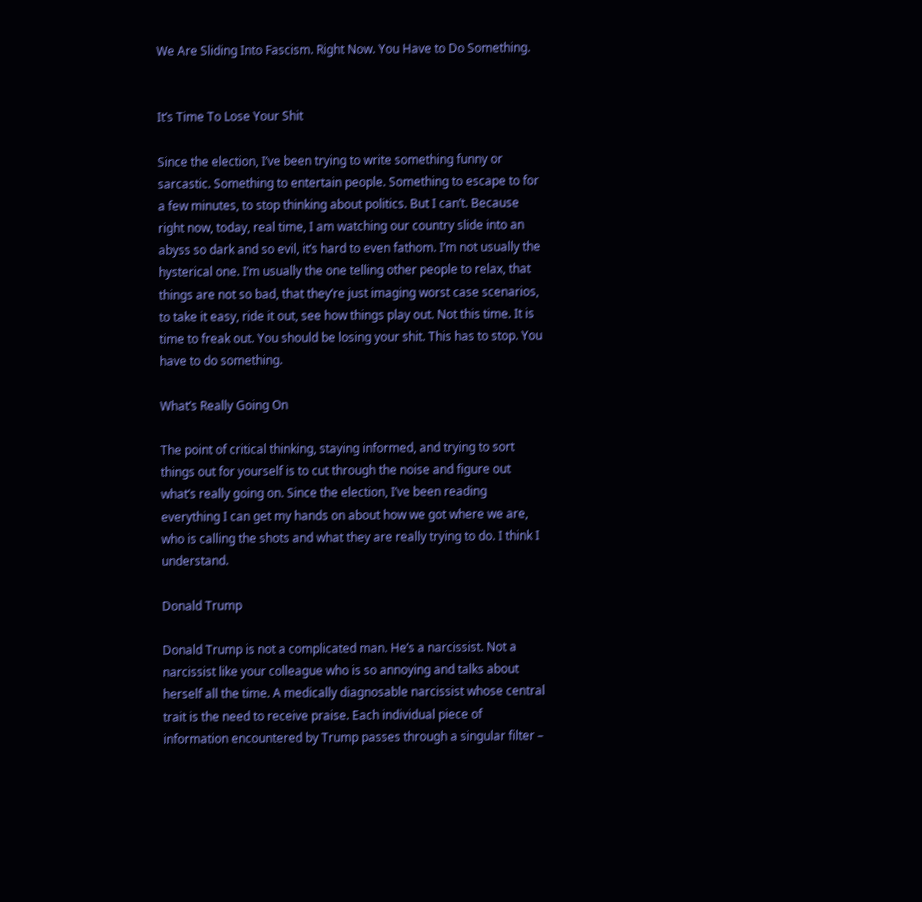We Are Sliding Into Fascism. Right Now. You Have to Do Something.


It’s Time To Lose Your Shit

Since the election, I’ve been trying to write something funny or sarcastic. Something to entertain people. Something to escape to for a few minutes, to stop thinking about politics. But I can’t. Because right now, today, real time, I am watching our country slide into an abyss so dark and so evil, it’s hard to even fathom. I’m not usually the hysterical one. I’m usually the one telling other people to relax, that things are not so bad, that they’re just imaging worst case scenarios, to take it easy, ride it out, see how things play out. Not this time. It is time to freak out. You should be losing your shit. This has to stop. You have to do something.

What’s Really Going On

The point of critical thinking, staying informed, and trying to sort things out for yourself is to cut through the noise and figure out what’s really going on. Since the election, I’ve been reading everything I can get my hands on about how we got where we are, who is calling the shots and what they are really trying to do. I think I understand.

Donald Trump

Donald Trump is not a complicated man. He’s a narcissist. Not a narcissist like your colleague who is so annoying and talks about herself all the time. A medically diagnosable narcissist whose central trait is the need to receive praise. Each individual piece of information encountered by Trump passes through a singular filter –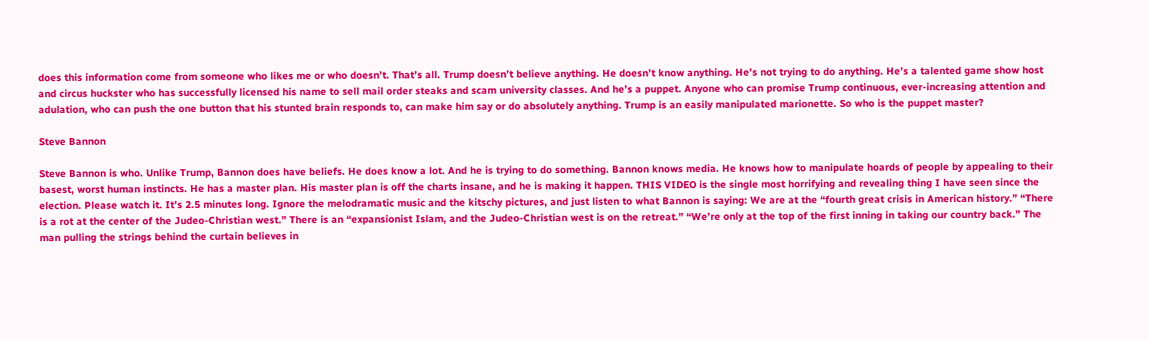does this information come from someone who likes me or who doesn’t. That’s all. Trump doesn’t believe anything. He doesn’t know anything. He’s not trying to do anything. He’s a talented game show host and circus huckster who has successfully licensed his name to sell mail order steaks and scam university classes. And he’s a puppet. Anyone who can promise Trump continuous, ever-increasing attention and adulation, who can push the one button that his stunted brain responds to, can make him say or do absolutely anything. Trump is an easily manipulated marionette. So who is the puppet master?

Steve Bannon

Steve Bannon is who. Unlike Trump, Bannon does have beliefs. He does know a lot. And he is trying to do something. Bannon knows media. He knows how to manipulate hoards of people by appealing to their basest, worst human instincts. He has a master plan. His master plan is off the charts insane, and he is making it happen. THIS VIDEO is the single most horrifying and revealing thing I have seen since the election. Please watch it. It’s 2.5 minutes long. Ignore the melodramatic music and the kitschy pictures, and just listen to what Bannon is saying: We are at the “fourth great crisis in American history.” “There is a rot at the center of the Judeo-Christian west.” There is an “expansionist Islam, and the Judeo-Christian west is on the retreat.” “We’re only at the top of the first inning in taking our country back.” The man pulling the strings behind the curtain believes in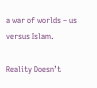a war of worlds – us versus Islam.

Reality Doesn’t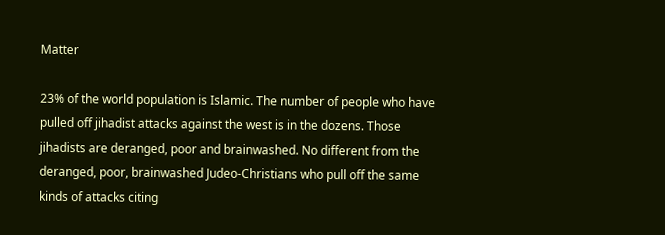Matter

23% of the world population is Islamic. The number of people who have pulled off jihadist attacks against the west is in the dozens. Those jihadists are deranged, poor and brainwashed. No different from the deranged, poor, brainwashed Judeo-Christians who pull off the same kinds of attacks citing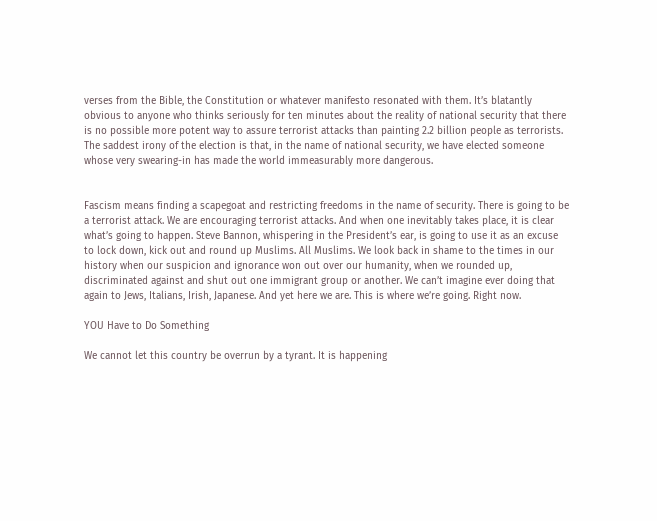verses from the Bible, the Constitution or whatever manifesto resonated with them. It’s blatantly obvious to anyone who thinks seriously for ten minutes about the reality of national security that there is no possible more potent way to assure terrorist attacks than painting 2.2 billion people as terrorists. The saddest irony of the election is that, in the name of national security, we have elected someone whose very swearing-in has made the world immeasurably more dangerous.


Fascism means finding a scapegoat and restricting freedoms in the name of security. There is going to be a terrorist attack. We are encouraging terrorist attacks. And when one inevitably takes place, it is clear what’s going to happen. Steve Bannon, whispering in the President’s ear, is going to use it as an excuse to lock down, kick out and round up Muslims. All Muslims. We look back in shame to the times in our history when our suspicion and ignorance won out over our humanity, when we rounded up, discriminated against and shut out one immigrant group or another. We can’t imagine ever doing that again to Jews, Italians, Irish, Japanese. And yet here we are. This is where we’re going. Right now.

YOU Have to Do Something

We cannot let this country be overrun by a tyrant. It is happening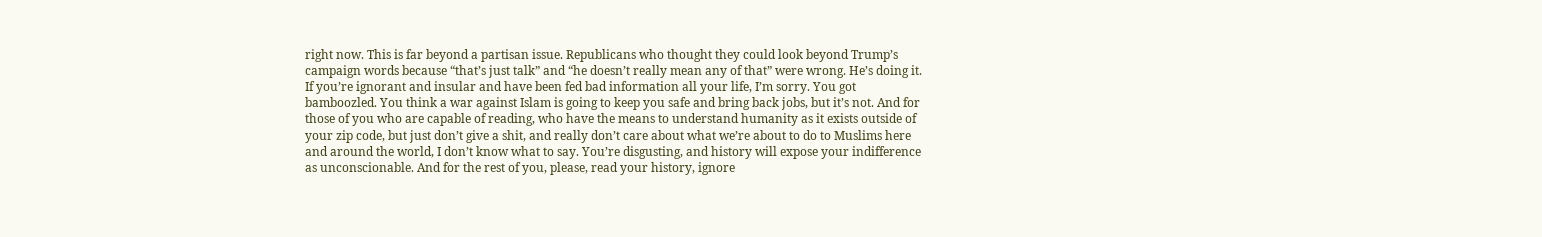right now. This is far beyond a partisan issue. Republicans who thought they could look beyond Trump’s campaign words because “that’s just talk” and “he doesn’t really mean any of that” were wrong. He’s doing it. If you’re ignorant and insular and have been fed bad information all your life, I’m sorry. You got bamboozled. You think a war against Islam is going to keep you safe and bring back jobs, but it’s not. And for those of you who are capable of reading, who have the means to understand humanity as it exists outside of your zip code, but just don’t give a shit, and really don’t care about what we’re about to do to Muslims here and around the world, I don’t know what to say. You’re disgusting, and history will expose your indifference as unconscionable. And for the rest of you, please, read your history, ignore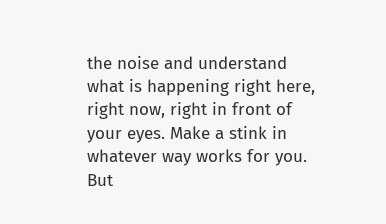the noise and understand what is happening right here, right now, right in front of your eyes. Make a stink in whatever way works for you. But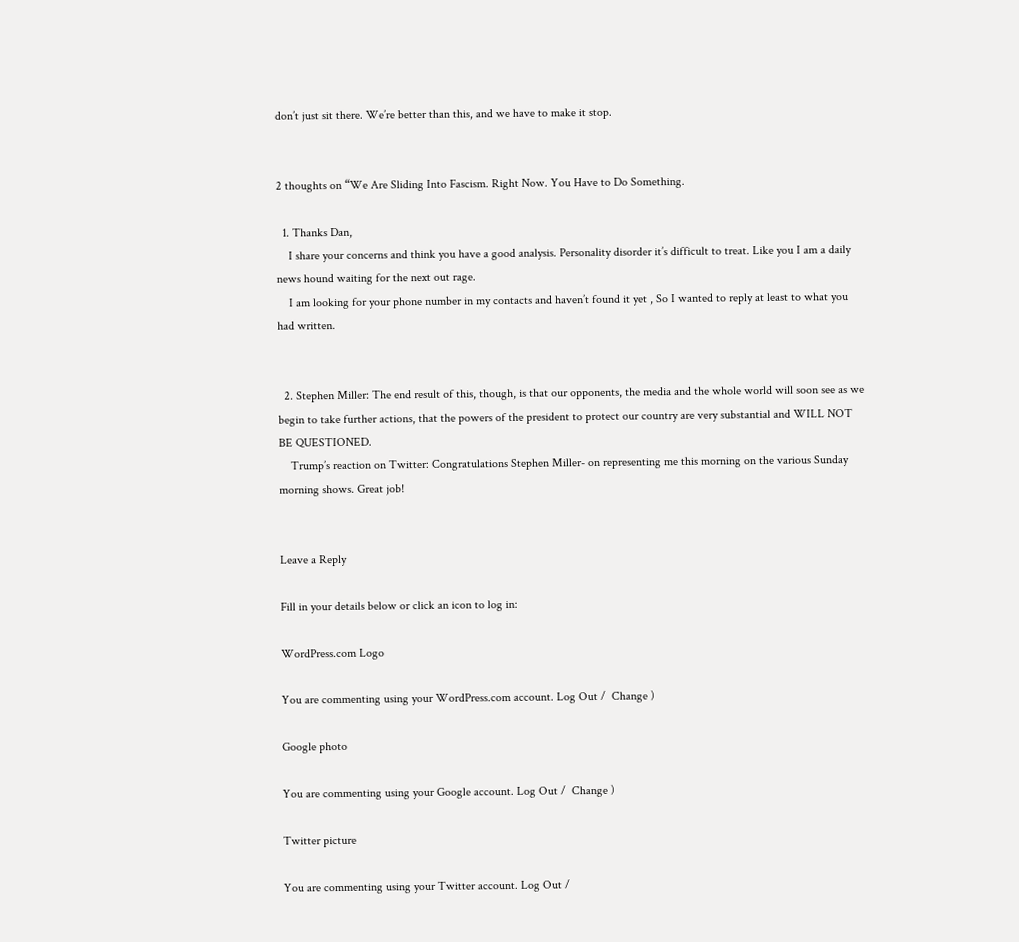don’t just sit there. We’re better than this, and we have to make it stop.


2 thoughts on “We Are Sliding Into Fascism. Right Now. You Have to Do Something.

  1. Thanks Dan,
    I share your concerns and think you have a good analysis. Personality disorder it’s difficult to treat. Like you I am a daily news hound waiting for the next out rage.
    I am looking for your phone number in my contacts and haven’t found it yet , So I wanted to reply at least to what you had written.


  2. Stephen Miller: The end result of this, though, is that our opponents, the media and the whole world will soon see as we begin to take further actions, that the powers of the president to protect our country are very substantial and WILL NOT BE QUESTIONED.
    Trump’s reaction on Twitter: Congratulations Stephen Miller- on representing me this morning on the various Sunday morning shows. Great job!


Leave a Reply

Fill in your details below or click an icon to log in:

WordPress.com Logo

You are commenting using your WordPress.com account. Log Out /  Change )

Google photo

You are commenting using your Google account. Log Out /  Change )

Twitter picture

You are commenting using your Twitter account. Log Out /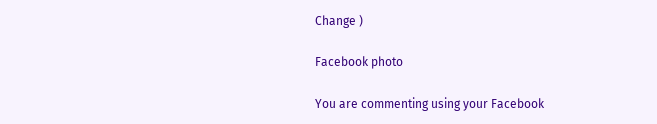Change )

Facebook photo

You are commenting using your Facebook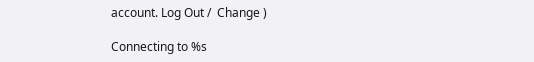account. Log Out /  Change )

Connecting to %s